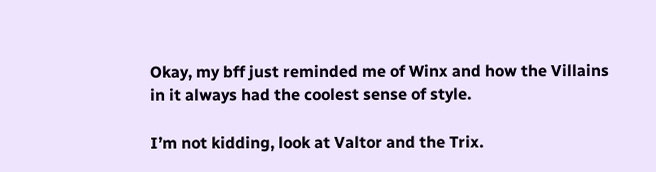Okay, my bff just reminded me of Winx and how the Villains in it always had the coolest sense of style.

I’m not kidding, look at Valtor and the Trix.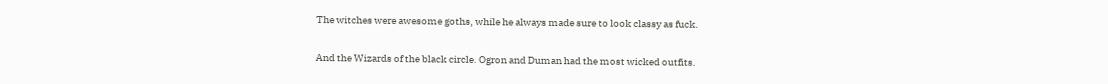The witches were awesome goths, while he always made sure to look classy as fuck.

And the Wizards of the black circle. Ogron and Duman had the most wicked outfits.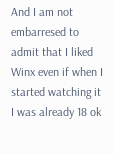And I am not embarresed to admit that I liked Winx even if when I started watching it I was already 18 ok